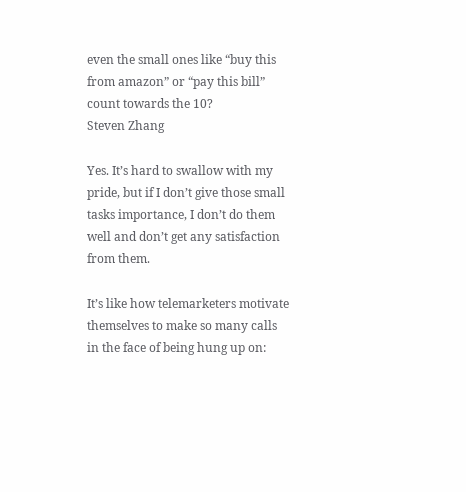even the small ones like “buy this from amazon” or “pay this bill” count towards the 10?
Steven Zhang

Yes. It’s hard to swallow with my pride, but if I don’t give those small tasks importance, I don’t do them well and don’t get any satisfaction from them.

It’s like how telemarketers motivate themselves to make so many calls in the face of being hung up on: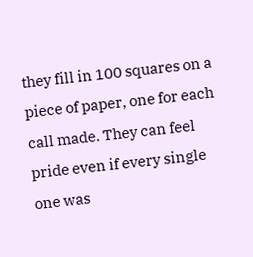they fill in 100 squares on a piece of paper, one for each call made. They can feel pride even if every single one was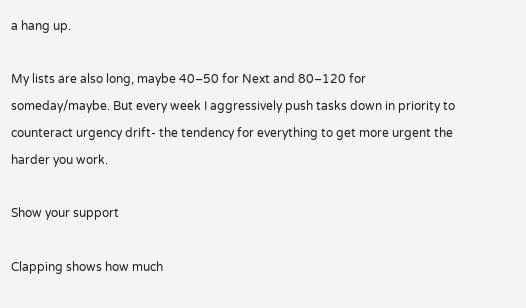a hang up.

My lists are also long, maybe 40–50 for Next and 80–120 for someday/maybe. But every week I aggressively push tasks down in priority to counteract urgency drift- the tendency for everything to get more urgent the harder you work.

Show your support

Clapping shows how much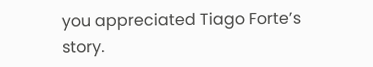you appreciated Tiago Forte’s story.